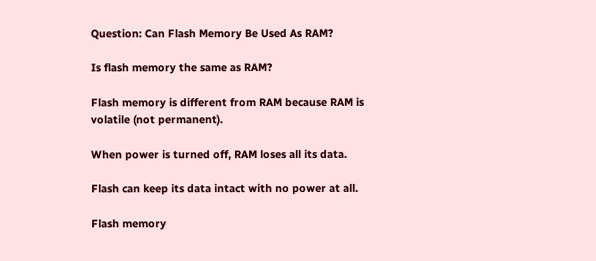Question: Can Flash Memory Be Used As RAM?

Is flash memory the same as RAM?

Flash memory is different from RAM because RAM is volatile (not permanent).

When power is turned off, RAM loses all its data.

Flash can keep its data intact with no power at all.

Flash memory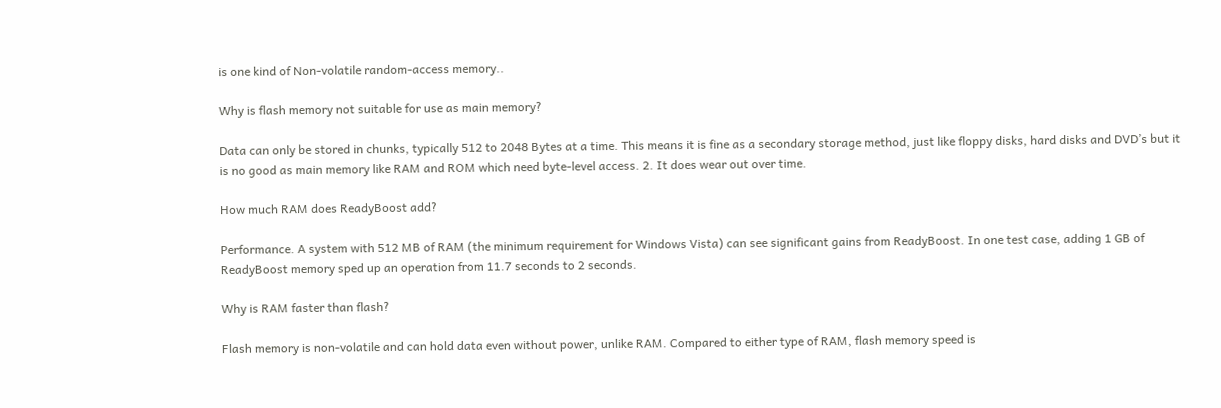is one kind of Non-volatile random-access memory..

Why is flash memory not suitable for use as main memory?

Data can only be stored in chunks, typically 512 to 2048 Bytes at a time. This means it is fine as a secondary storage method, just like floppy disks, hard disks and DVD’s but it is no good as main memory like RAM and ROM which need byte-level access. 2. It does wear out over time.

How much RAM does ReadyBoost add?

Performance. A system with 512 MB of RAM (the minimum requirement for Windows Vista) can see significant gains from ReadyBoost. In one test case, adding 1 GB of ReadyBoost memory sped up an operation from 11.7 seconds to 2 seconds.

Why is RAM faster than flash?

Flash memory is non-volatile and can hold data even without power, unlike RAM. Compared to either type of RAM, flash memory speed is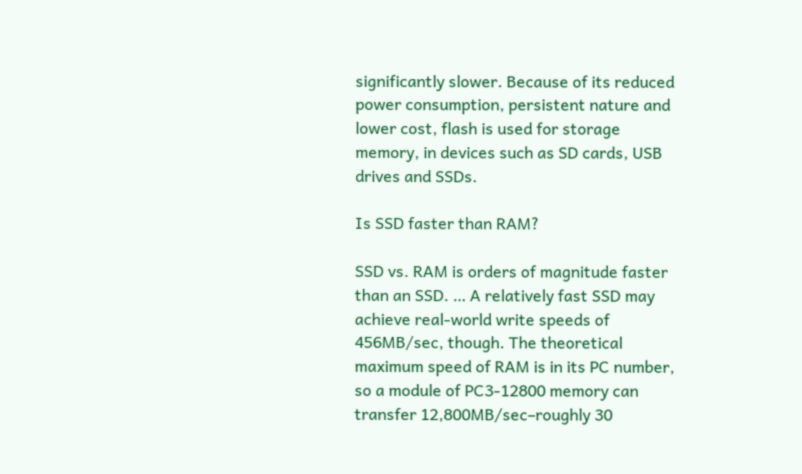significantly slower. Because of its reduced power consumption, persistent nature and lower cost, flash is used for storage memory, in devices such as SD cards, USB drives and SSDs.

Is SSD faster than RAM?

SSD vs. RAM is orders of magnitude faster than an SSD. … A relatively fast SSD may achieve real-world write speeds of 456MB/sec, though. The theoretical maximum speed of RAM is in its PC number, so a module of PC3-12800 memory can transfer 12,800MB/sec–roughly 30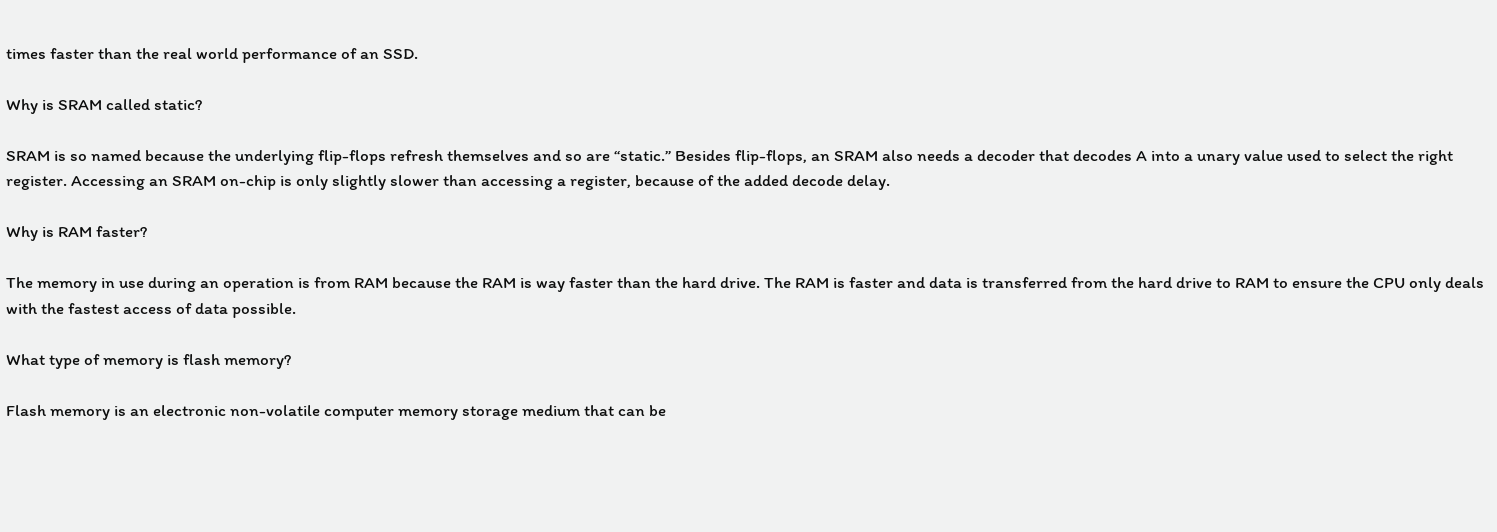times faster than the real world performance of an SSD.

Why is SRAM called static?

SRAM is so named because the underlying flip-flops refresh themselves and so are “static.” Besides flip-flops, an SRAM also needs a decoder that decodes A into a unary value used to select the right register. Accessing an SRAM on-chip is only slightly slower than accessing a register, because of the added decode delay.

Why is RAM faster?

The memory in use during an operation is from RAM because the RAM is way faster than the hard drive. The RAM is faster and data is transferred from the hard drive to RAM to ensure the CPU only deals with the fastest access of data possible.

What type of memory is flash memory?

Flash memory is an electronic non-volatile computer memory storage medium that can be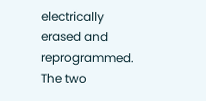electrically erased and reprogrammed. The two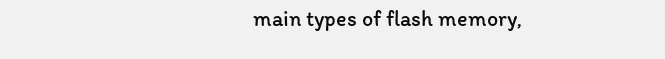main types of flash memory,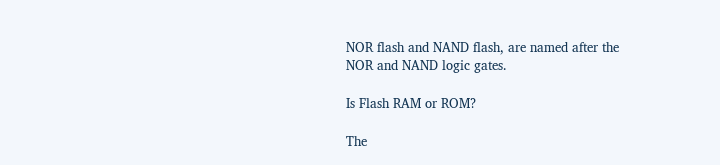NOR flash and NAND flash, are named after the NOR and NAND logic gates.

Is Flash RAM or ROM?

The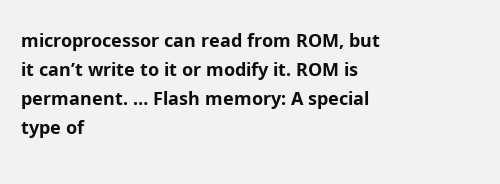microprocessor can read from ROM, but it can’t write to it or modify it. ROM is permanent. … Flash memory: A special type of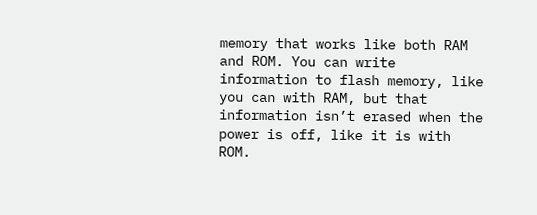memory that works like both RAM and ROM. You can write information to flash memory, like you can with RAM, but that information isn’t erased when the power is off, like it is with ROM.